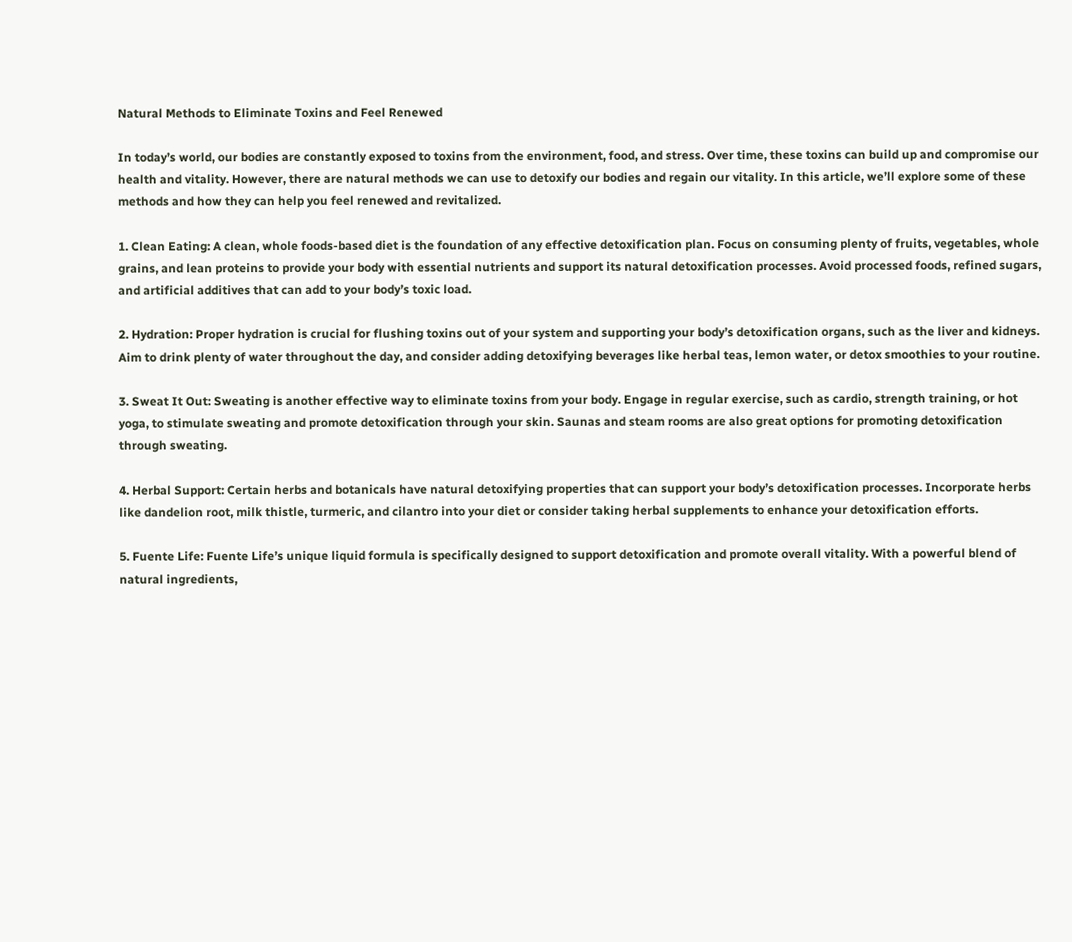Natural Methods to Eliminate Toxins and Feel Renewed

In today’s world, our bodies are constantly exposed to toxins from the environment, food, and stress. Over time, these toxins can build up and compromise our health and vitality. However, there are natural methods we can use to detoxify our bodies and regain our vitality. In this article, we’ll explore some of these methods and how they can help you feel renewed and revitalized.

1. Clean Eating: A clean, whole foods-based diet is the foundation of any effective detoxification plan. Focus on consuming plenty of fruits, vegetables, whole grains, and lean proteins to provide your body with essential nutrients and support its natural detoxification processes. Avoid processed foods, refined sugars, and artificial additives that can add to your body’s toxic load.

2. Hydration: Proper hydration is crucial for flushing toxins out of your system and supporting your body’s detoxification organs, such as the liver and kidneys. Aim to drink plenty of water throughout the day, and consider adding detoxifying beverages like herbal teas, lemon water, or detox smoothies to your routine.

3. Sweat It Out: Sweating is another effective way to eliminate toxins from your body. Engage in regular exercise, such as cardio, strength training, or hot yoga, to stimulate sweating and promote detoxification through your skin. Saunas and steam rooms are also great options for promoting detoxification through sweating.

4. Herbal Support: Certain herbs and botanicals have natural detoxifying properties that can support your body’s detoxification processes. Incorporate herbs like dandelion root, milk thistle, turmeric, and cilantro into your diet or consider taking herbal supplements to enhance your detoxification efforts.

5. Fuente Life: Fuente Life’s unique liquid formula is specifically designed to support detoxification and promote overall vitality. With a powerful blend of natural ingredients,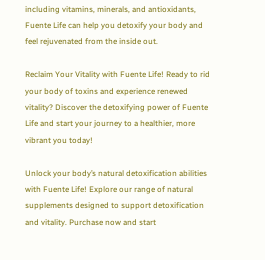including vitamins, minerals, and antioxidants, Fuente Life can help you detoxify your body and feel rejuvenated from the inside out.

Reclaim Your Vitality with Fuente Life! Ready to rid your body of toxins and experience renewed vitality? Discover the detoxifying power of Fuente Life and start your journey to a healthier, more vibrant you today!

Unlock your body’s natural detoxification abilities with Fuente Life! Explore our range of natural supplements designed to support detoxification and vitality. Purchase now and start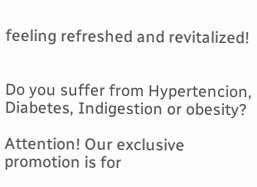feeling refreshed and revitalized!


Do you suffer from Hypertencion, Diabetes, Indigestion or obesity?

Attention! Our exclusive promotion is for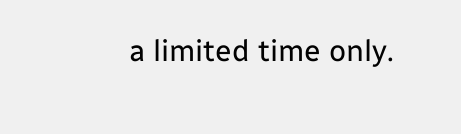a limited time only.